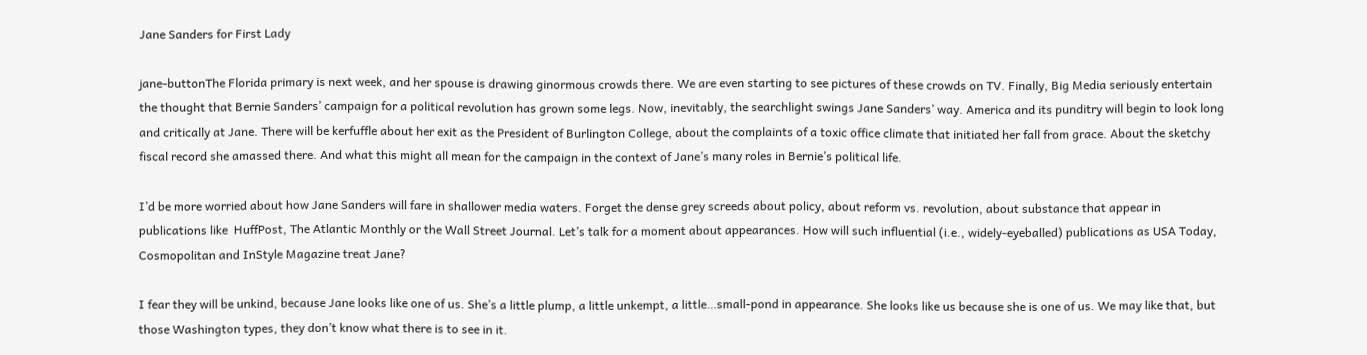Jane Sanders for First Lady

jane-buttonThe Florida primary is next week, and her spouse is drawing ginormous crowds there. We are even starting to see pictures of these crowds on TV. Finally, Big Media seriously entertain the thought that Bernie Sanders’ campaign for a political revolution has grown some legs. Now, inevitably, the searchlight swings Jane Sanders’ way. America and its punditry will begin to look long and critically at Jane. There will be kerfuffle about her exit as the President of Burlington College, about the complaints of a toxic office climate that initiated her fall from grace. About the sketchy fiscal record she amassed there. And what this might all mean for the campaign in the context of Jane’s many roles in Bernie’s political life.

I’d be more worried about how Jane Sanders will fare in shallower media waters. Forget the dense grey screeds about policy, about reform vs. revolution, about substance that appear in publications like  HuffPost, The Atlantic Monthly or the Wall Street Journal. Let’s talk for a moment about appearances. How will such influential (i.e., widely-eyeballed) publications as USA Today, Cosmopolitan and InStyle Magazine treat Jane?

I fear they will be unkind, because Jane looks like one of us. She’s a little plump, a little unkempt, a little…small-pond in appearance. She looks like us because she is one of us. We may like that, but those Washington types, they don’t know what there is to see in it.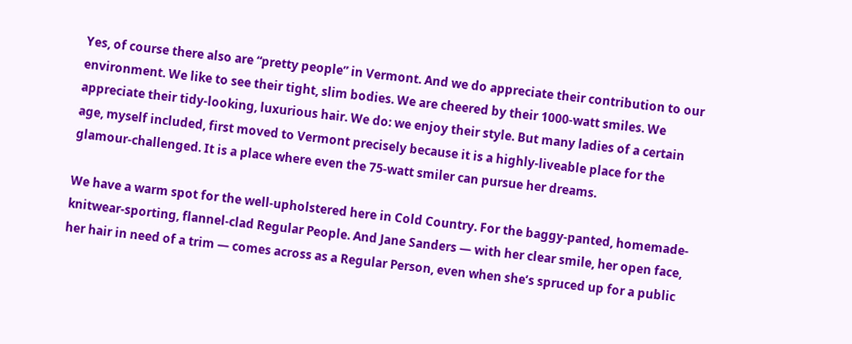Yes, of course there also are “pretty people” in Vermont. And we do appreciate their contribution to our environment. We like to see their tight, slim bodies. We are cheered by their 1000-watt smiles. We appreciate their tidy-looking, luxurious hair. We do: we enjoy their style. But many ladies of a certain age, myself included, first moved to Vermont precisely because it is a highly-liveable place for the glamour-challenged. It is a place where even the 75-watt smiler can pursue her dreams.

We have a warm spot for the well-upholstered here in Cold Country. For the baggy-panted, homemade-knitwear-sporting, flannel-clad Regular People. And Jane Sanders — with her clear smile, her open face, her hair in need of a trim — comes across as a Regular Person, even when she’s spruced up for a public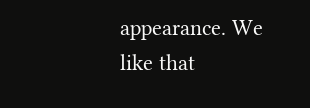appearance. We like that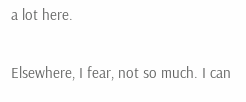a lot here.

Elsewhere, I fear, not so much. I can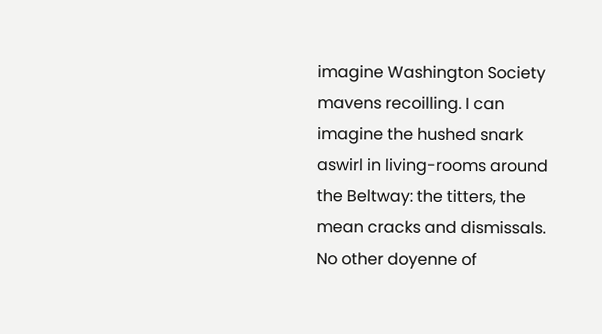imagine Washington Society mavens recoilling. I can imagine the hushed snark aswirl in living-rooms around the Beltway: the titters, the mean cracks and dismissals. No other doyenne of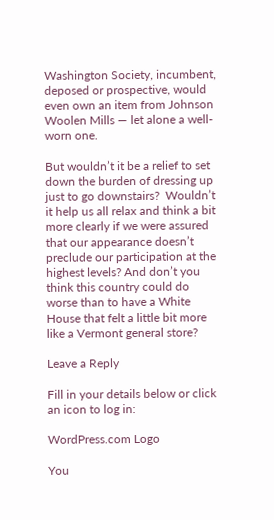Washington Society, incumbent, deposed or prospective, would even own an item from Johnson Woolen Mills — let alone a well-worn one.

But wouldn’t it be a relief to set down the burden of dressing up just to go downstairs?  Wouldn’t it help us all relax and think a bit more clearly if we were assured that our appearance doesn’t preclude our participation at the highest levels? And don’t you think this country could do worse than to have a White House that felt a little bit more like a Vermont general store?

Leave a Reply

Fill in your details below or click an icon to log in:

WordPress.com Logo

You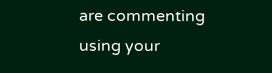are commenting using your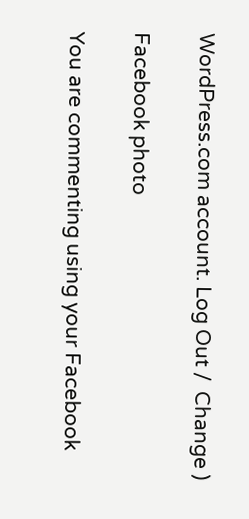WordPress.com account. Log Out /  Change )

Facebook photo

You are commenting using your Facebook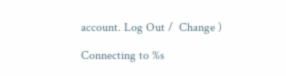account. Log Out /  Change )

Connecting to %s